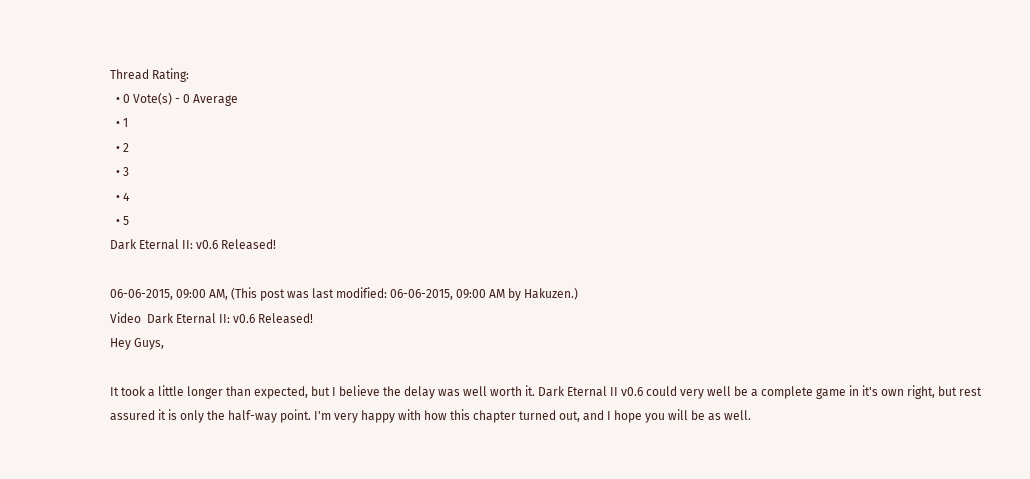Thread Rating:
  • 0 Vote(s) - 0 Average
  • 1
  • 2
  • 3
  • 4
  • 5
Dark Eternal II: v0.6 Released!

06-06-2015, 09:00 AM, (This post was last modified: 06-06-2015, 09:00 AM by Hakuzen.)
Video  Dark Eternal II: v0.6 Released!
Hey Guys,

It took a little longer than expected, but I believe the delay was well worth it. Dark Eternal II v0.6 could very well be a complete game in it's own right, but rest assured it is only the half-way point. I'm very happy with how this chapter turned out, and I hope you will be as well.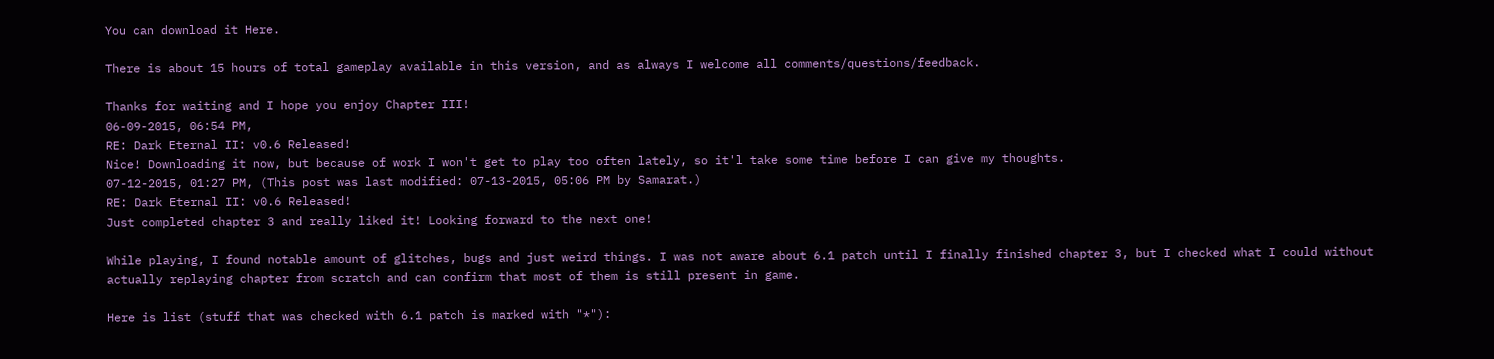You can download it Here.

There is about 15 hours of total gameplay available in this version, and as always I welcome all comments/questions/feedback.

Thanks for waiting and I hope you enjoy Chapter III!
06-09-2015, 06:54 PM,
RE: Dark Eternal II: v0.6 Released!
Nice! Downloading it now, but because of work I won't get to play too often lately, so it'l take some time before I can give my thoughts.
07-12-2015, 01:27 PM, (This post was last modified: 07-13-2015, 05:06 PM by Samarat.)
RE: Dark Eternal II: v0.6 Released!
Just completed chapter 3 and really liked it! Looking forward to the next one!

While playing, I found notable amount of glitches, bugs and just weird things. I was not aware about 6.1 patch until I finally finished chapter 3, but I checked what I could without actually replaying chapter from scratch and can confirm that most of them is still present in game.

Here is list (stuff that was checked with 6.1 patch is marked with "*"):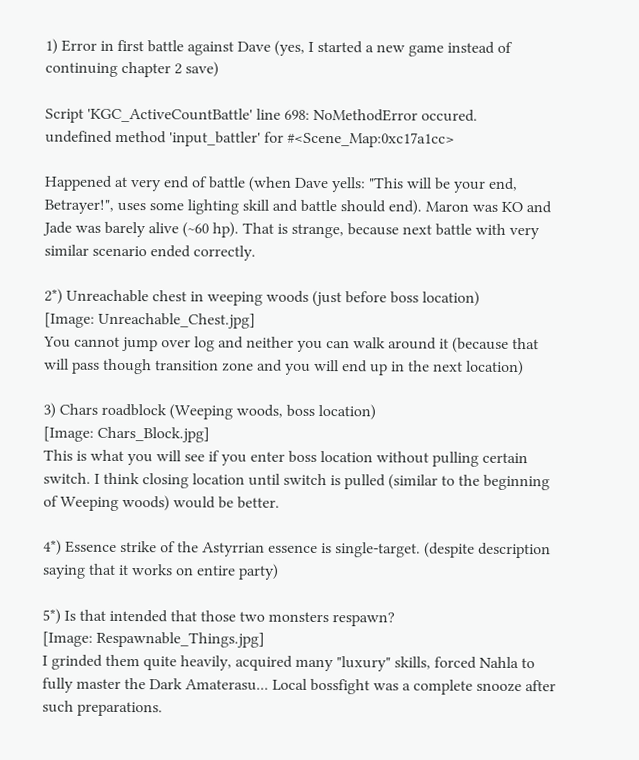1) Error in first battle against Dave (yes, I started a new game instead of continuing chapter 2 save)

Script 'KGC_ActiveCountBattle' line 698: NoMethodError occured.
undefined method 'input_battler' for #<Scene_Map:0xc17a1cc>

Happened at very end of battle (when Dave yells: "This will be your end, Betrayer!", uses some lighting skill and battle should end). Maron was KO and Jade was barely alive (~60 hp). That is strange, because next battle with very similar scenario ended correctly.

2*) Unreachable chest in weeping woods (just before boss location)
[Image: Unreachable_Chest.jpg]
You cannot jump over log and neither you can walk around it (because that will pass though transition zone and you will end up in the next location)

3) Chars roadblock (Weeping woods, boss location)
[Image: Chars_Block.jpg]
This is what you will see if you enter boss location without pulling certain switch. I think closing location until switch is pulled (similar to the beginning of Weeping woods) would be better.

4*) Essence strike of the Astyrrian essence is single-target. (despite description saying that it works on entire party)

5*) Is that intended that those two monsters respawn?
[Image: Respawnable_Things.jpg]
I grinded them quite heavily, acquired many "luxury" skills, forced Nahla to fully master the Dark Amaterasu... Local bossfight was a complete snooze after such preparations.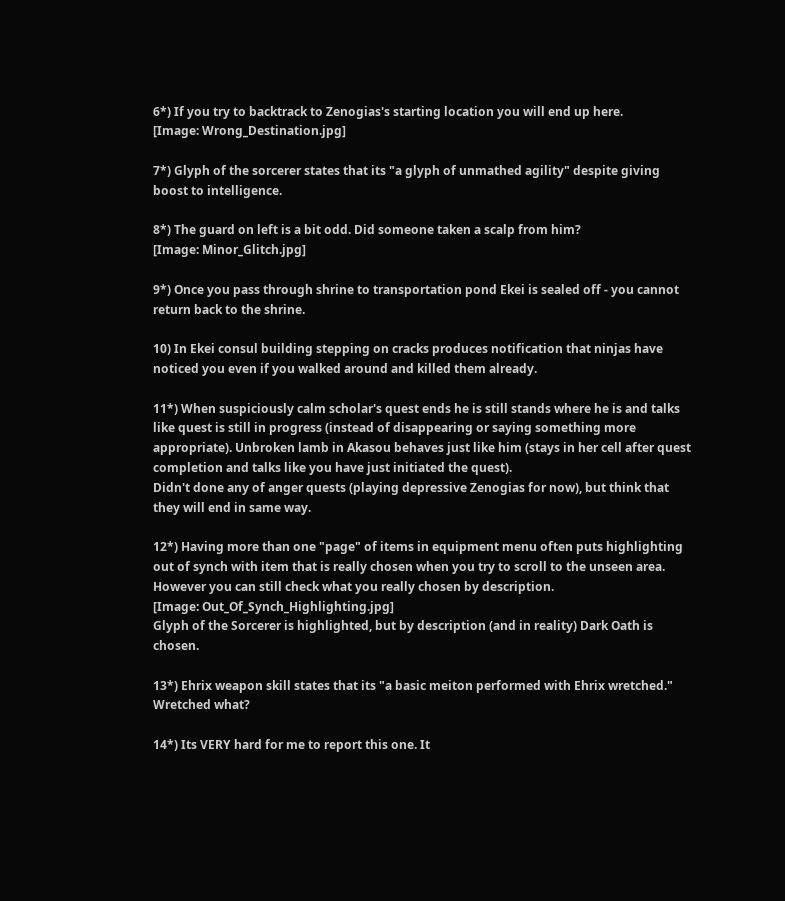6*) If you try to backtrack to Zenogias's starting location you will end up here.
[Image: Wrong_Destination.jpg]

7*) Glyph of the sorcerer states that its "a glyph of unmathed agility" despite giving boost to intelligence.

8*) The guard on left is a bit odd. Did someone taken a scalp from him?
[Image: Minor_Glitch.jpg]

9*) Once you pass through shrine to transportation pond Ekei is sealed off - you cannot return back to the shrine.

10) In Ekei consul building stepping on cracks produces notification that ninjas have noticed you even if you walked around and killed them already.

11*) When suspiciously calm scholar's quest ends he is still stands where he is and talks like quest is still in progress (instead of disappearing or saying something more appropriate). Unbroken lamb in Akasou behaves just like him (stays in her cell after quest completion and talks like you have just initiated the quest).
Didn't done any of anger quests (playing depressive Zenogias for now), but think that they will end in same way.

12*) Having more than one "page" of items in equipment menu often puts highlighting out of synch with item that is really chosen when you try to scroll to the unseen area. However you can still check what you really chosen by description.
[Image: Out_Of_Synch_Highlighting.jpg]
Glyph of the Sorcerer is highlighted, but by description (and in reality) Dark Oath is chosen.

13*) Ehrix weapon skill states that its "a basic meiton performed with Ehrix wretched." Wretched what?

14*) Its VERY hard for me to report this one. It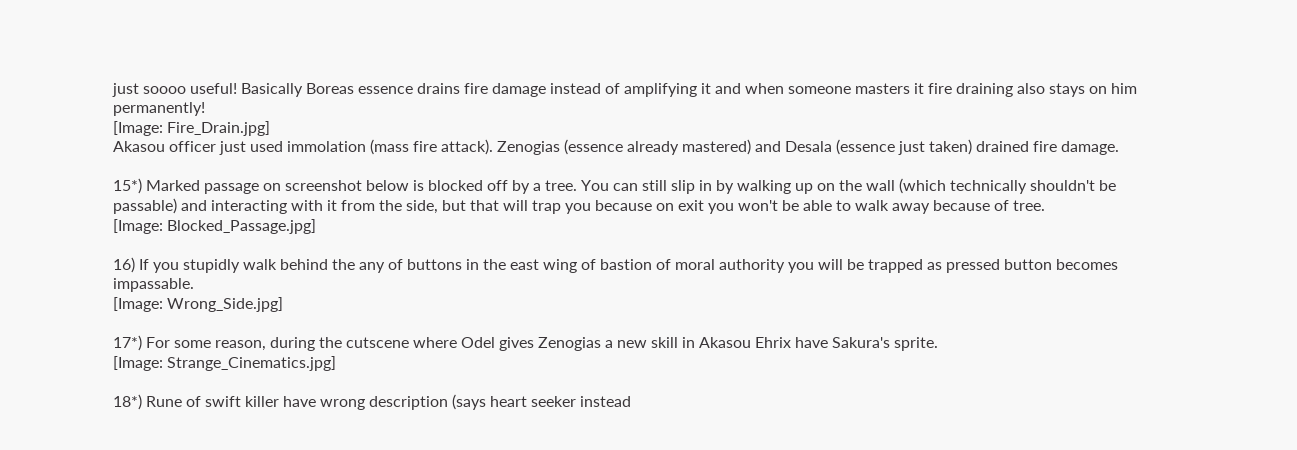just soooo useful! Basically Boreas essence drains fire damage instead of amplifying it and when someone masters it fire draining also stays on him permanently!
[Image: Fire_Drain.jpg]
Akasou officer just used immolation (mass fire attack). Zenogias (essence already mastered) and Desala (essence just taken) drained fire damage.

15*) Marked passage on screenshot below is blocked off by a tree. You can still slip in by walking up on the wall (which technically shouldn't be passable) and interacting with it from the side, but that will trap you because on exit you won't be able to walk away because of tree.
[Image: Blocked_Passage.jpg]

16) If you stupidly walk behind the any of buttons in the east wing of bastion of moral authority you will be trapped as pressed button becomes impassable.
[Image: Wrong_Side.jpg]

17*) For some reason, during the cutscene where Odel gives Zenogias a new skill in Akasou Ehrix have Sakura's sprite.
[Image: Strange_Cinematics.jpg]

18*) Rune of swift killer have wrong description (says heart seeker instead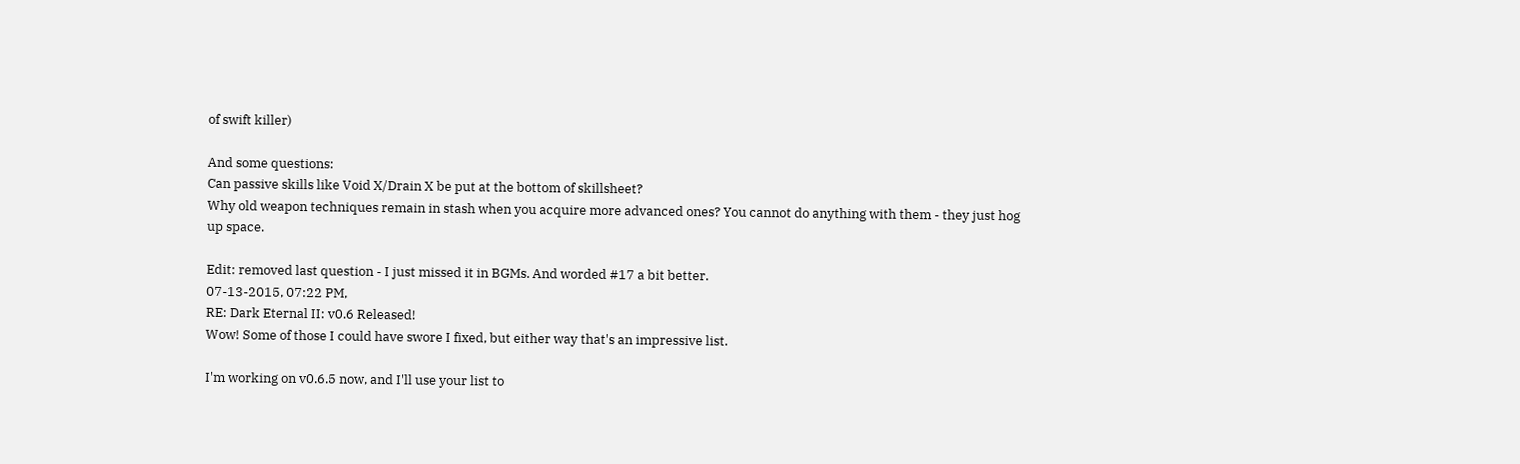of swift killer)

And some questions:
Can passive skills like Void X/Drain X be put at the bottom of skillsheet?
Why old weapon techniques remain in stash when you acquire more advanced ones? You cannot do anything with them - they just hog up space.

Edit: removed last question - I just missed it in BGMs. And worded #17 a bit better.
07-13-2015, 07:22 PM,
RE: Dark Eternal II: v0.6 Released!
Wow! Some of those I could have swore I fixed, but either way that's an impressive list.

I'm working on v0.6.5 now, and I'll use your list to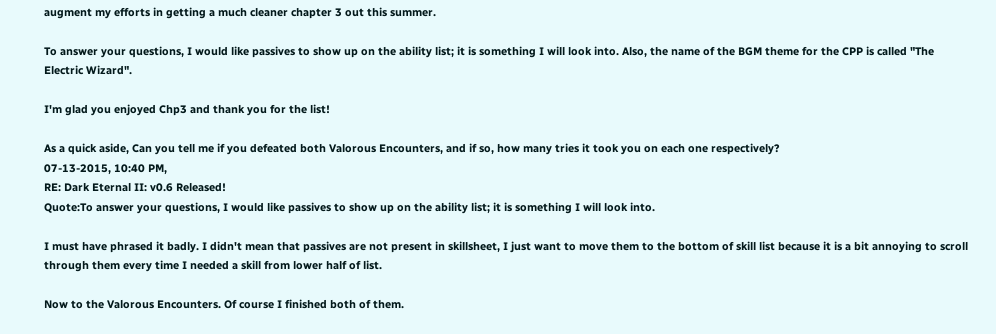augment my efforts in getting a much cleaner chapter 3 out this summer.

To answer your questions, I would like passives to show up on the ability list; it is something I will look into. Also, the name of the BGM theme for the CPP is called "The Electric Wizard".

I'm glad you enjoyed Chp3 and thank you for the list!

As a quick aside, Can you tell me if you defeated both Valorous Encounters, and if so, how many tries it took you on each one respectively?
07-13-2015, 10:40 PM,
RE: Dark Eternal II: v0.6 Released!
Quote:To answer your questions, I would like passives to show up on the ability list; it is something I will look into.

I must have phrased it badly. I didn't mean that passives are not present in skillsheet, I just want to move them to the bottom of skill list because it is a bit annoying to scroll through them every time I needed a skill from lower half of list.

Now to the Valorous Encounters. Of course I finished both of them.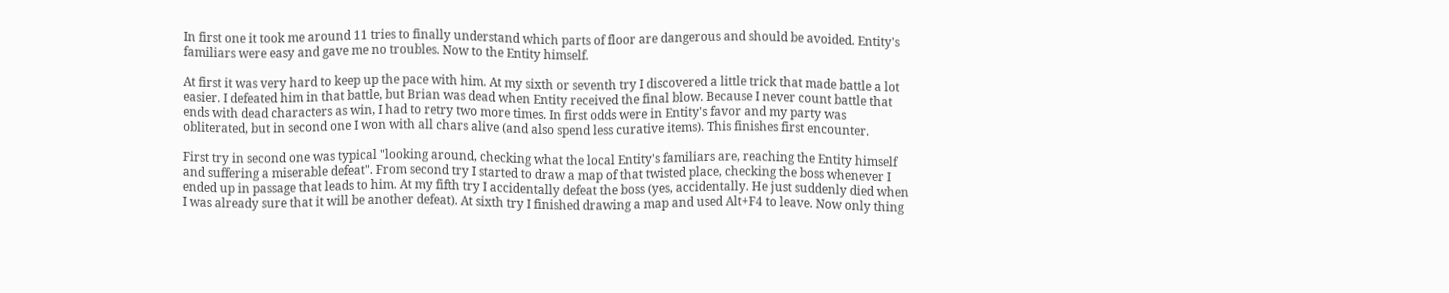In first one it took me around 11 tries to finally understand which parts of floor are dangerous and should be avoided. Entity's familiars were easy and gave me no troubles. Now to the Entity himself.

At first it was very hard to keep up the pace with him. At my sixth or seventh try I discovered a little trick that made battle a lot easier. I defeated him in that battle, but Brian was dead when Entity received the final blow. Because I never count battle that ends with dead characters as win, I had to retry two more times. In first odds were in Entity's favor and my party was obliterated, but in second one I won with all chars alive (and also spend less curative items). This finishes first encounter.

First try in second one was typical "looking around, checking what the local Entity's familiars are, reaching the Entity himself and suffering a miserable defeat". From second try I started to draw a map of that twisted place, checking the boss whenever I ended up in passage that leads to him. At my fifth try I accidentally defeat the boss (yes, accidentally. He just suddenly died when I was already sure that it will be another defeat). At sixth try I finished drawing a map and used Alt+F4 to leave. Now only thing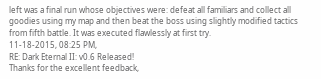left was a final run whose objectives were: defeat all familiars and collect all goodies using my map and then beat the boss using slightly modified tactics from fifth battle. It was executed flawlessly at first try.
11-18-2015, 08:25 PM,
RE: Dark Eternal II: v0.6 Released!
Thanks for the excellent feedback,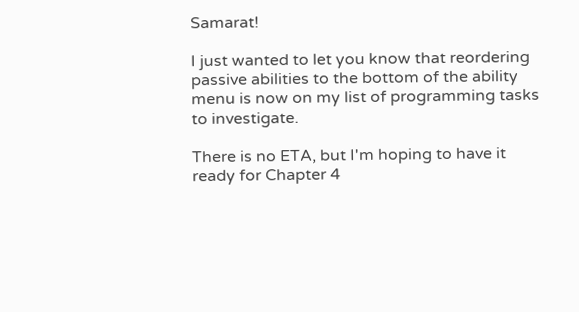Samarat!

I just wanted to let you know that reordering passive abilities to the bottom of the ability menu is now on my list of programming tasks to investigate.

There is no ETA, but I'm hoping to have it ready for Chapter 4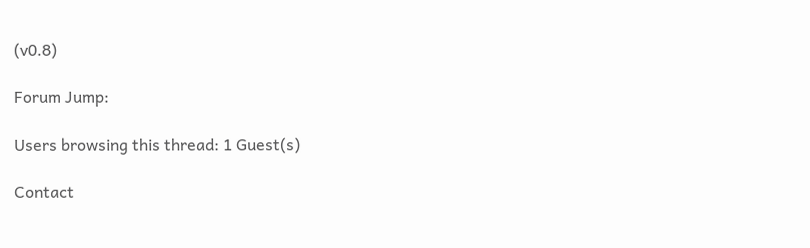(v0.8)

Forum Jump:

Users browsing this thread: 1 Guest(s)

Contact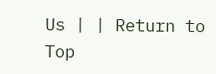Us | | Return to Top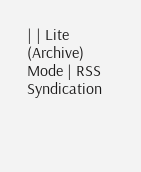| | Lite (Archive) Mode | RSS Syndication